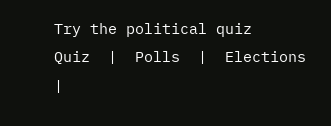Try the political quiz
Quiz  |  Polls  |  Elections  |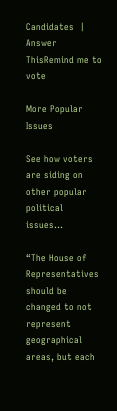Candidates  |
Answer ThisRemind me to vote

More Popular Issues

See how voters are siding on other popular political issues...

“The House of Representatives should be changed to not represent geographical areas, but each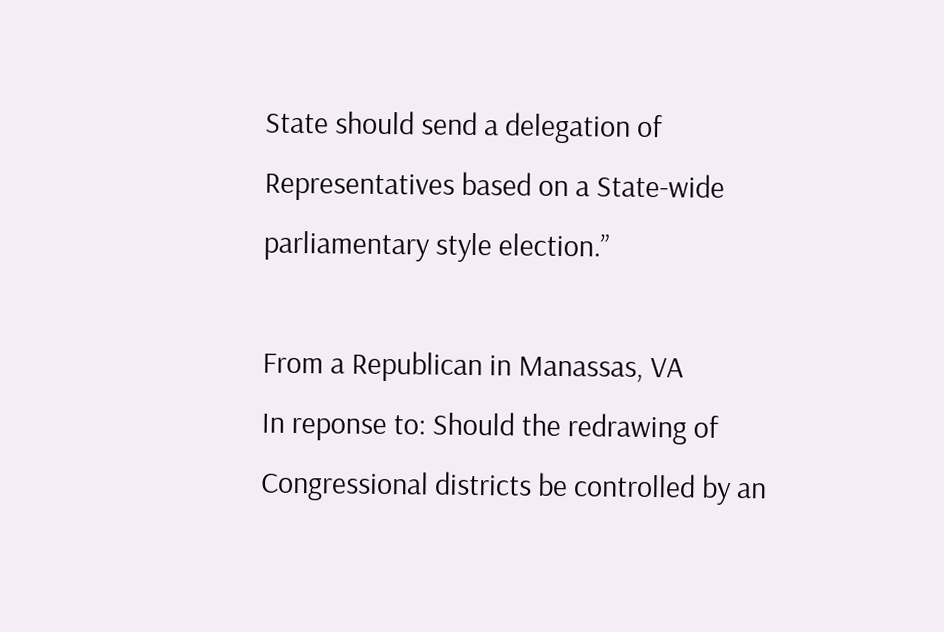State should send a delegation of Representatives based on a State-wide parliamentary style election.”

From a Republican in Manassas, VA
In reponse to: Should the redrawing of Congressional districts be controlled by an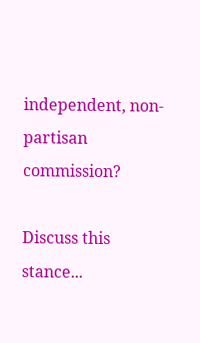independent, non-partisan commission?

Discuss this stance...